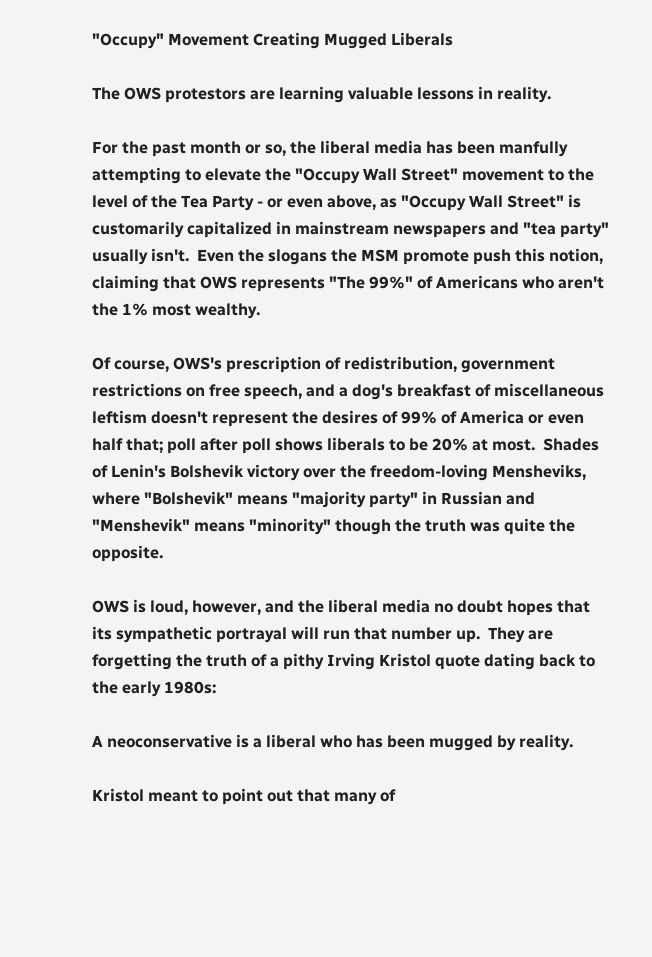"Occupy" Movement Creating Mugged Liberals

The OWS protestors are learning valuable lessons in reality.

For the past month or so, the liberal media has been manfully attempting to elevate the "Occupy Wall Street" movement to the level of the Tea Party - or even above, as "Occupy Wall Street" is customarily capitalized in mainstream newspapers and "tea party" usually isn't.  Even the slogans the MSM promote push this notion, claiming that OWS represents "The 99%" of Americans who aren't the 1% most wealthy.

Of course, OWS's prescription of redistribution, government restrictions on free speech, and a dog's breakfast of miscellaneous leftism doesn't represent the desires of 99% of America or even half that; poll after poll shows liberals to be 20% at most.  Shades of Lenin's Bolshevik victory over the freedom-loving Mensheviks, where "Bolshevik" means "majority party" in Russian and "Menshevik" means "minority" though the truth was quite the opposite.

OWS is loud, however, and the liberal media no doubt hopes that its sympathetic portrayal will run that number up.  They are forgetting the truth of a pithy Irving Kristol quote dating back to the early 1980s:

A neoconservative is a liberal who has been mugged by reality.

Kristol meant to point out that many of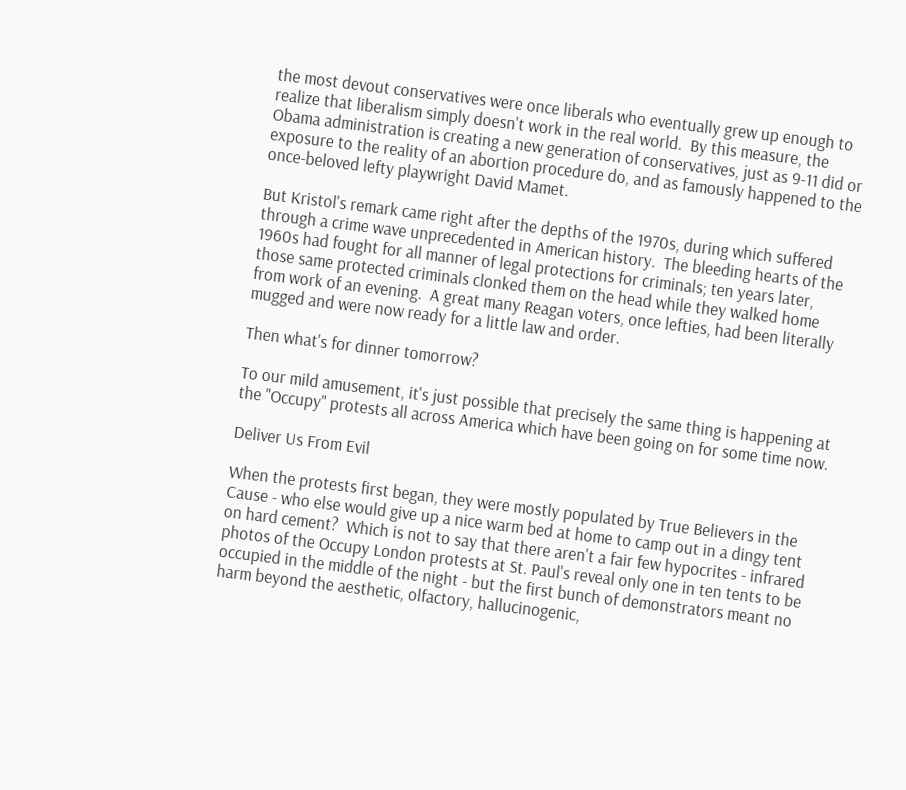the most devout conservatives were once liberals who eventually grew up enough to realize that liberalism simply doesn't work in the real world.  By this measure, the Obama administration is creating a new generation of conservatives, just as 9-11 did or exposure to the reality of an abortion procedure do, and as famously happened to the once-beloved lefty playwright David Mamet.

But Kristol's remark came right after the depths of the 1970s, during which suffered through a crime wave unprecedented in American history.  The bleeding hearts of the 1960s had fought for all manner of legal protections for criminals; ten years later, those same protected criminals clonked them on the head while they walked home from work of an evening.  A great many Reagan voters, once lefties, had been literally mugged and were now ready for a little law and order.

Then what's for dinner tomorrow?

To our mild amusement, it's just possible that precisely the same thing is happening at the "Occupy" protests all across America which have been going on for some time now.

Deliver Us From Evil

When the protests first began, they were mostly populated by True Believers in the Cause - who else would give up a nice warm bed at home to camp out in a dingy tent on hard cement?  Which is not to say that there aren't a fair few hypocrites - infrared photos of the Occupy London protests at St. Paul's reveal only one in ten tents to be occupied in the middle of the night - but the first bunch of demonstrators meant no harm beyond the aesthetic, olfactory, hallucinogenic,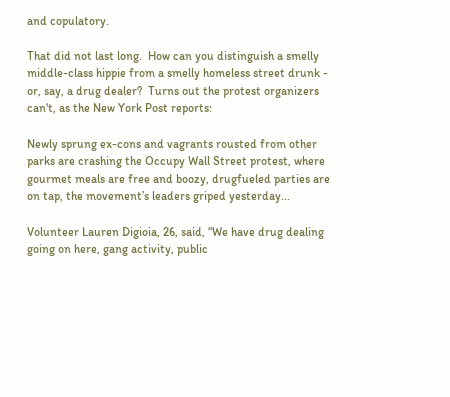and copulatory.

That did not last long.  How can you distinguish a smelly middle-class hippie from a smelly homeless street drunk - or, say, a drug dealer?  Turns out the protest organizers can't, as the New York Post reports:

Newly sprung ex-cons and vagrants rousted from other parks are crashing the Occupy Wall Street protest, where gourmet meals are free and boozy, drugfueled parties are on tap, the movement’s leaders griped yesterday...

Volunteer Lauren Digioia, 26, said, “We have drug dealing going on here, gang activity, public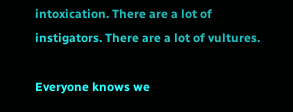intoxication. There are a lot of instigators. There are a lot of vultures.

Everyone knows we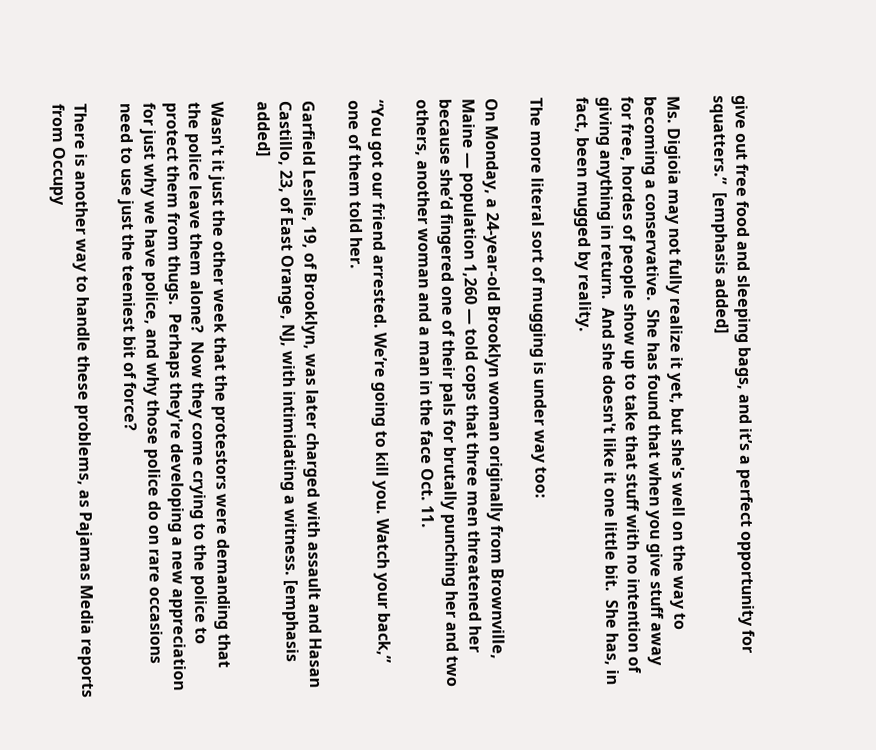give out free food and sleeping bags, and it’s a perfect opportunity for squatters.”  [emphasis added]

Ms. Digioia may not fully realize it yet, but she's well on the way to becoming a conservative.  She has found that when you give stuff away for free, hordes of people show up to take that stuff with no intention of giving anything in return.  And she doesn't like it one little bit.  She has, in fact, been mugged by reality.

The more literal sort of mugging is under way too:

On Monday, a 24-year-old Brooklyn woman originally from Brownville, Maine — population 1,260 — told cops that three men threatened her because she’d fingered one of their pals for brutally punching her and two others, another woman and a man in the face Oct. 11.

“You got our friend arrested. We’re going to kill you. Watch your back,” one of them told her.

Garfield Leslie, 19, of Brooklyn, was later charged with assault and Hasan Castillo, 23, of East Orange, NJ, with intimidating a witness. [emphasis added]

Wasn't it just the other week that the protestors were demanding that the police leave them alone?  Now they come crying to the police to protect them from thugs.  Perhaps they're developing a new appreciation for just why we have police, and why those police do on rare occasions need to use just the teeniest bit of force?

There is another way to handle these problems, as Pajamas Media reports from Occupy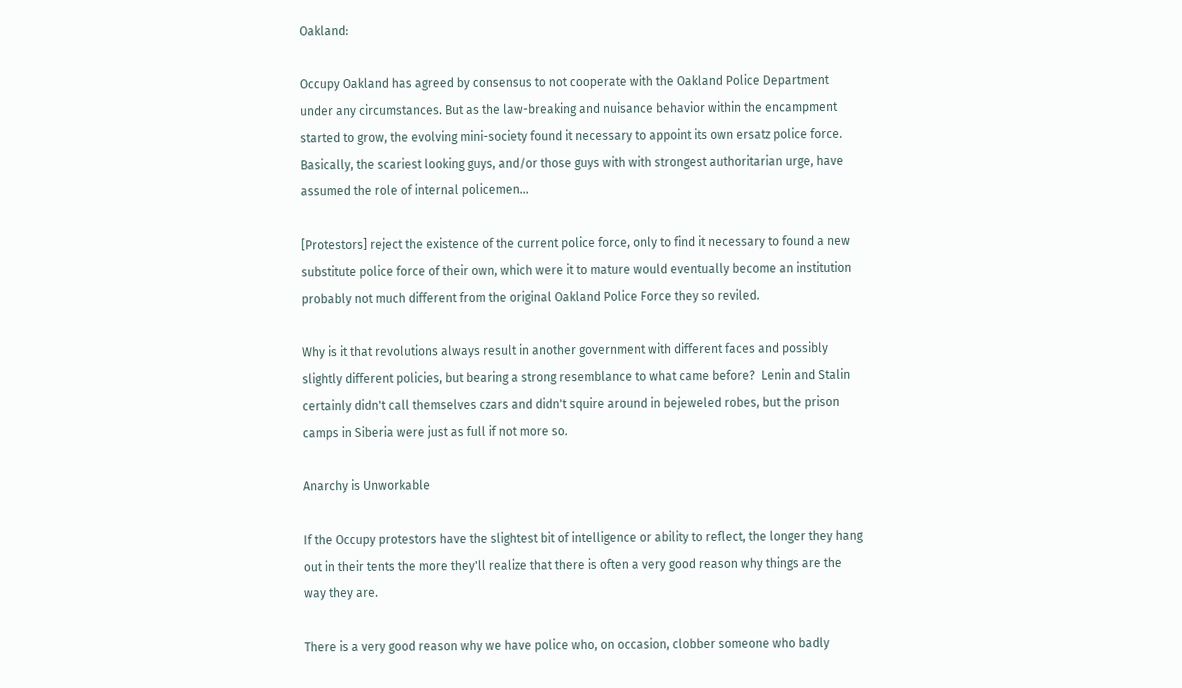Oakland:

Occupy Oakland has agreed by consensus to not cooperate with the Oakland Police Department under any circumstances. But as the law-breaking and nuisance behavior within the encampment started to grow, the evolving mini-society found it necessary to appoint its own ersatz police force. Basically, the scariest looking guys, and/or those guys with with strongest authoritarian urge, have assumed the role of internal policemen...

[Protestors] reject the existence of the current police force, only to find it necessary to found a new substitute police force of their own, which were it to mature would eventually become an institution probably not much different from the original Oakland Police Force they so reviled.

Why is it that revolutions always result in another government with different faces and possibly slightly different policies, but bearing a strong resemblance to what came before?  Lenin and Stalin certainly didn't call themselves czars and didn't squire around in bejeweled robes, but the prison camps in Siberia were just as full if not more so.

Anarchy is Unworkable

If the Occupy protestors have the slightest bit of intelligence or ability to reflect, the longer they hang out in their tents the more they'll realize that there is often a very good reason why things are the way they are.

There is a very good reason why we have police who, on occasion, clobber someone who badly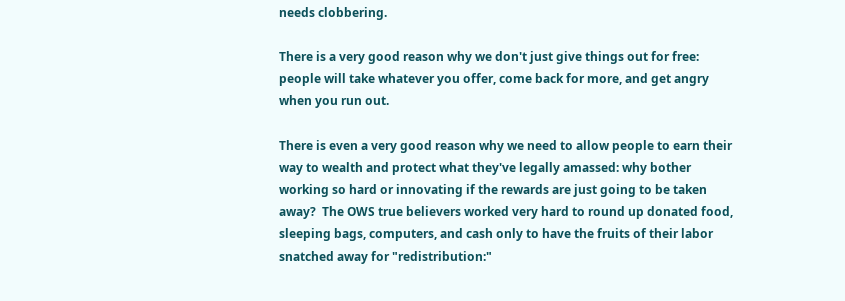needs clobbering.

There is a very good reason why we don't just give things out for free: people will take whatever you offer, come back for more, and get angry when you run out.

There is even a very good reason why we need to allow people to earn their way to wealth and protect what they've legally amassed: why bother working so hard or innovating if the rewards are just going to be taken away?  The OWS true believers worked very hard to round up donated food, sleeping bags, computers, and cash only to have the fruits of their labor snatched away for "redistribution:"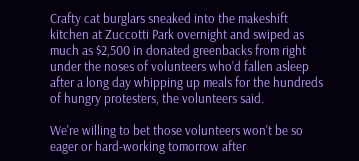Crafty cat burglars sneaked into the makeshift kitchen at Zuccotti Park overnight and swiped as much as $2,500 in donated greenbacks from right under the noses of volunteers who’d fallen asleep after a long day whipping up meals for the hundreds of hungry protesters, the volunteers said.

We're willing to bet those volunteers won't be so eager or hard-working tomorrow after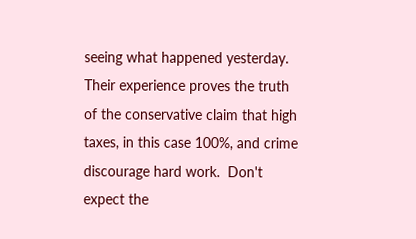seeing what happened yesterday.  Their experience proves the truth of the conservative claim that high taxes, in this case 100%, and crime discourage hard work.  Don't expect the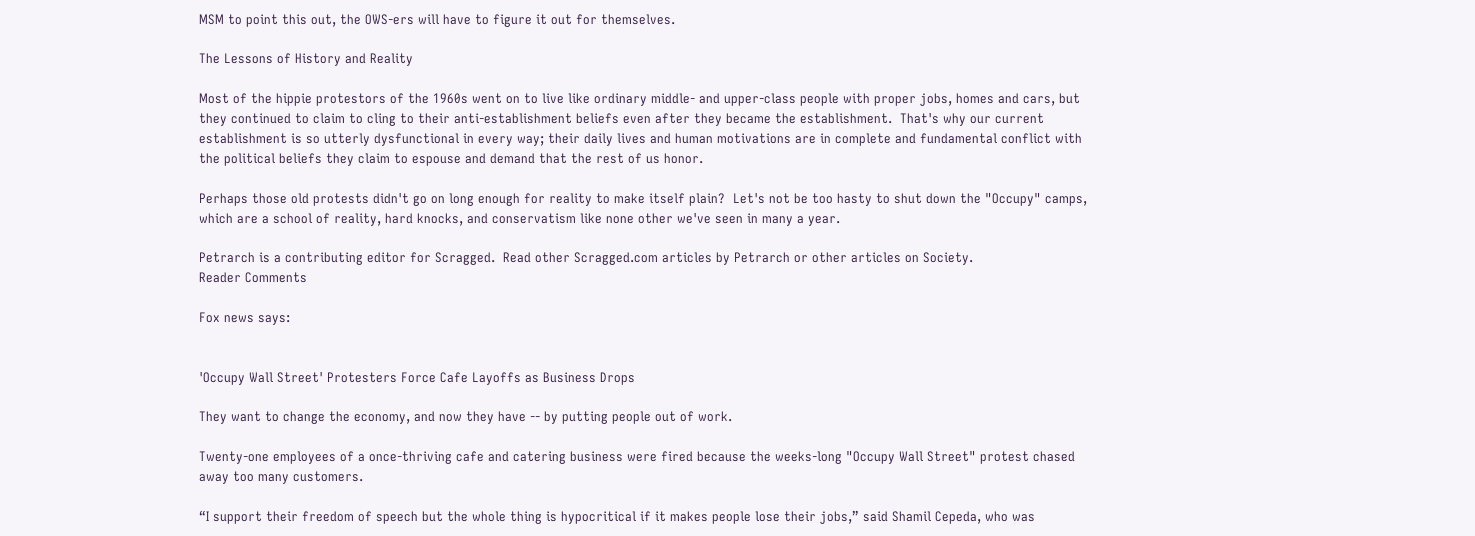MSM to point this out, the OWS-ers will have to figure it out for themselves.

The Lessons of History and Reality

Most of the hippie protestors of the 1960s went on to live like ordinary middle- and upper-class people with proper jobs, homes and cars, but they continued to claim to cling to their anti-establishment beliefs even after they became the establishment.  That's why our current establishment is so utterly dysfunctional in every way; their daily lives and human motivations are in complete and fundamental conflict with the political beliefs they claim to espouse and demand that the rest of us honor.

Perhaps those old protests didn't go on long enough for reality to make itself plain?  Let's not be too hasty to shut down the "Occupy" camps, which are a school of reality, hard knocks, and conservatism like none other we've seen in many a year.

Petrarch is a contributing editor for Scragged.  Read other Scragged.com articles by Petrarch or other articles on Society.
Reader Comments

Fox news says:


'Occupy Wall Street' Protesters Force Cafe Layoffs as Business Drops

They want to change the economy, and now they have -- by putting people out of work.

Twenty-one employees of a once-thriving cafe and catering business were fired because the weeks-long "Occupy Wall Street" protest chased away too many customers.

“I support their freedom of speech but the whole thing is hypocritical if it makes people lose their jobs,” said Shamil Cepeda, who was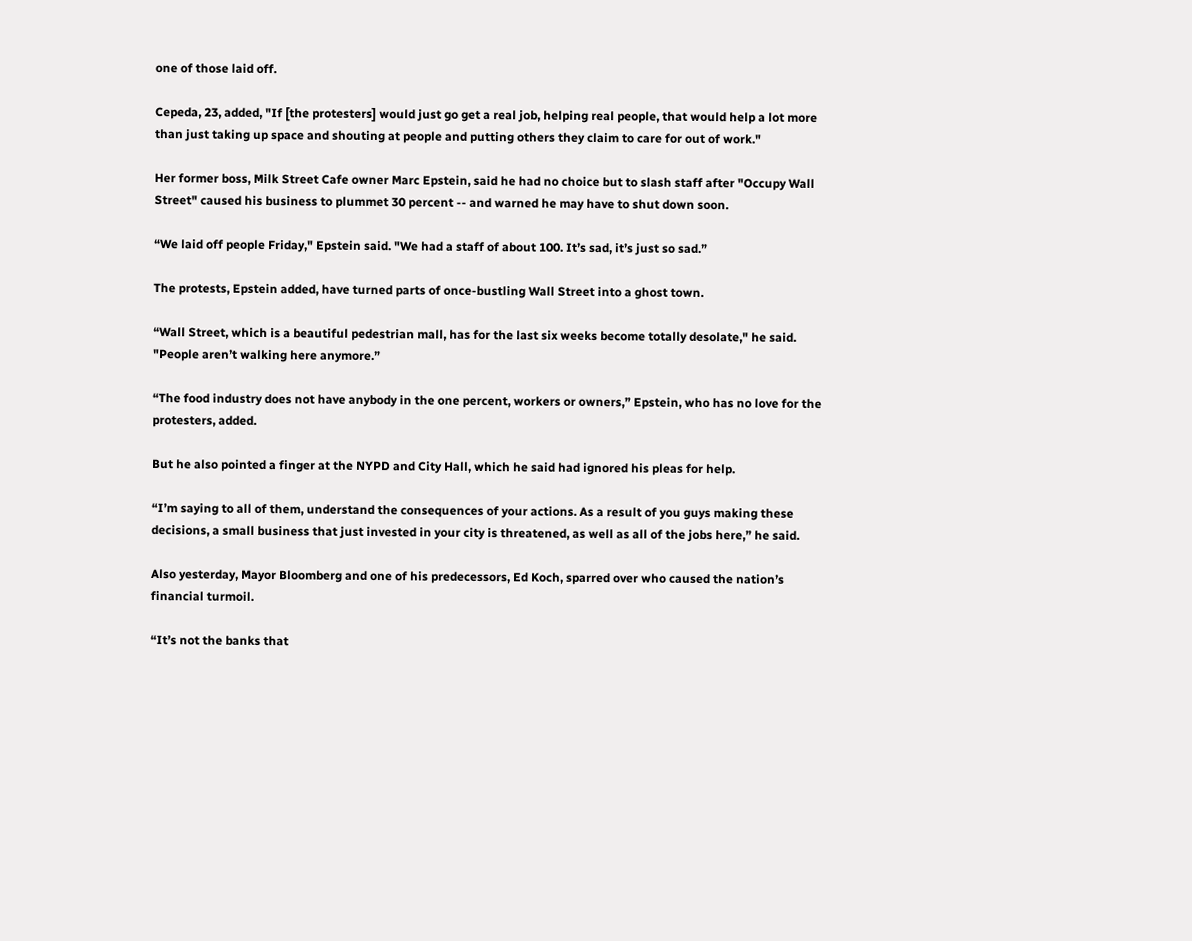one of those laid off.

Cepeda, 23, added, "If [the protesters] would just go get a real job, helping real people, that would help a lot more than just taking up space and shouting at people and putting others they claim to care for out of work."

Her former boss, Milk Street Cafe owner Marc Epstein, said he had no choice but to slash staff after "Occupy Wall Street" caused his business to plummet 30 percent -- and warned he may have to shut down soon.

“We laid off people Friday," Epstein said. "We had a staff of about 100. It’s sad, it’s just so sad.”

The protests, Epstein added, have turned parts of once-bustling Wall Street into a ghost town.

“Wall Street, which is a beautiful pedestrian mall, has for the last six weeks become totally desolate," he said. "People aren’t walking here anymore.”

“The food industry does not have anybody in the one percent, workers or owners,” Epstein, who has no love for the protesters, added.

But he also pointed a finger at the NYPD and City Hall, which he said had ignored his pleas for help.

“I’m saying to all of them, understand the consequences of your actions. As a result of you guys making these decisions, a small business that just invested in your city is threatened, as well as all of the jobs here,” he said.

Also yesterday, Mayor Bloomberg and one of his predecessors, Ed Koch, sparred over who caused the nation’s financial turmoil.

“It’s not the banks that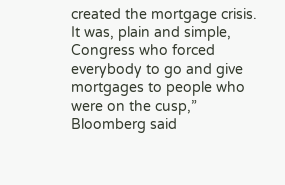created the mortgage crisis. It was, plain and simple, Congress who forced everybody to go and give mortgages to people who were on the cusp,” Bloomberg said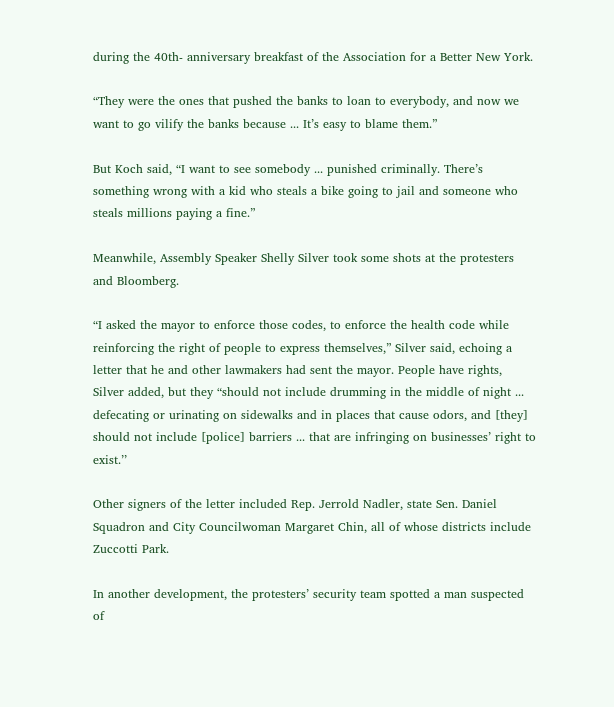during the 40th- anniversary breakfast of the Association for a Better New York.

“They were the ones that pushed the banks to loan to everybody, and now we want to go vilify the banks because ... It’s easy to blame them.”

But Koch said, “I want to see somebody ... punished criminally. There’s something wrong with a kid who steals a bike going to jail and someone who steals millions paying a fine.”

Meanwhile, Assembly Speaker Shelly Silver took some shots at the protesters and Bloomberg.

“I asked the mayor to enforce those codes, to enforce the health code while reinforcing the right of people to express themselves,” Silver said, echoing a letter that he and other lawmakers had sent the mayor. People have rights, Silver added, but they “should not include drumming in the middle of night ... defecating or urinating on sidewalks and in places that cause odors, and [they] should not include [police] barriers ... that are infringing on businesses’ right to exist.’’

Other signers of the letter included Rep. Jerrold Nadler, state Sen. Daniel Squadron and City Councilwoman Margaret Chin, all of whose districts include Zuccotti Park.

In another development, the protesters’ security team spotted a man suspected of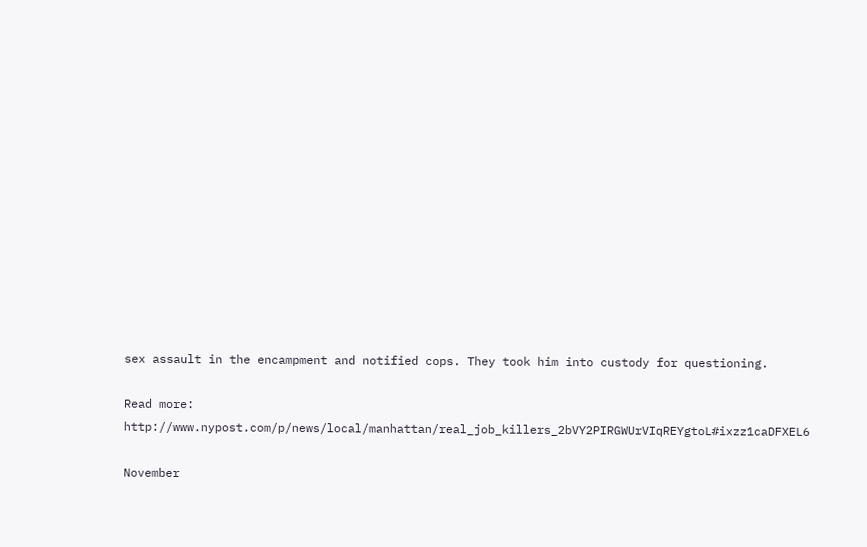sex assault in the encampment and notified cops. They took him into custody for questioning.

Read more: http://www.nypost.com/p/news/local/manhattan/real_job_killers_2bVY2PIRGWUrVIqREYgtoL#ixzz1caDFXEL6

November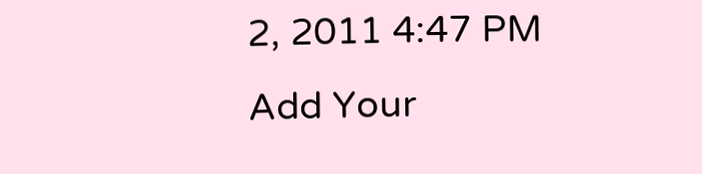2, 2011 4:47 PM
Add Your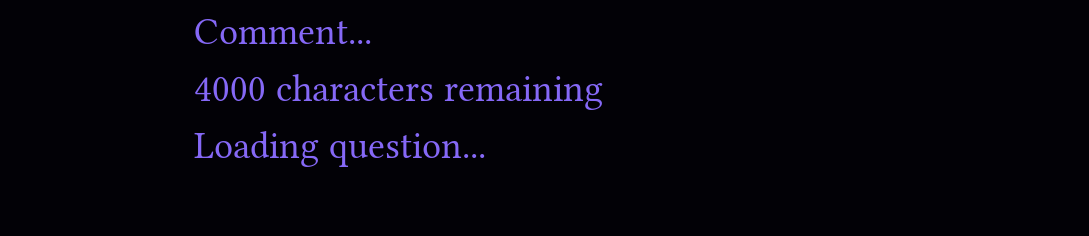Comment...
4000 characters remaining
Loading question...